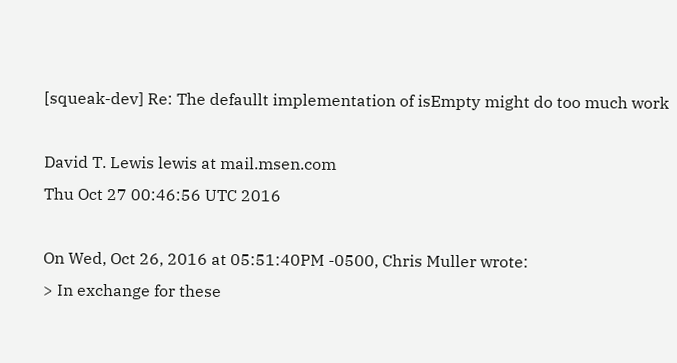[squeak-dev] Re: The defaullt implementation of isEmpty might do too much work

David T. Lewis lewis at mail.msen.com
Thu Oct 27 00:46:56 UTC 2016

On Wed, Oct 26, 2016 at 05:51:40PM -0500, Chris Muller wrote:
> In exchange for these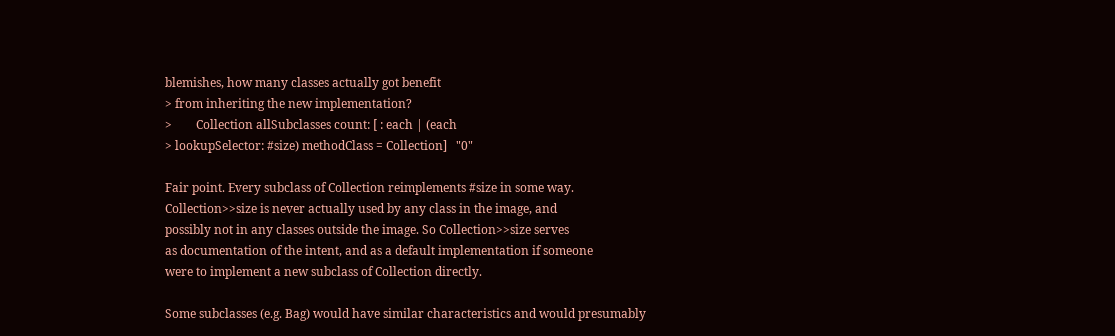blemishes, how many classes actually got benefit
> from inheriting the new implementation?
>        Collection allSubclasses count: [ : each | (each
> lookupSelector: #size) methodClass = Collection]   "0"

Fair point. Every subclass of Collection reimplements #size in some way.
Collection>>size is never actually used by any class in the image, and
possibly not in any classes outside the image. So Collection>>size serves
as documentation of the intent, and as a default implementation if someone
were to implement a new subclass of Collection directly.

Some subclasses (e.g. Bag) would have similar characteristics and would presumably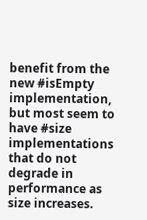benefit from the new #isEmpty implementation, but most seem to have #size
implementations that do not degrade in performance as size increases.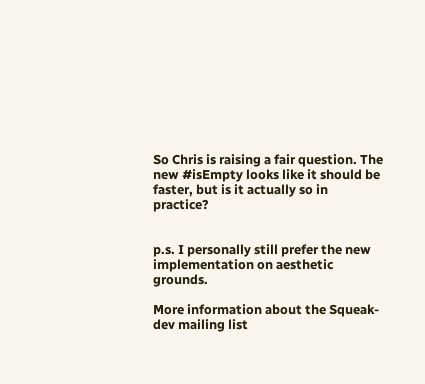So Chris is raising a fair question. The new #isEmpty looks like it should be
faster, but is it actually so in practice?


p.s. I personally still prefer the new implementation on aesthetic grounds.

More information about the Squeak-dev mailing list